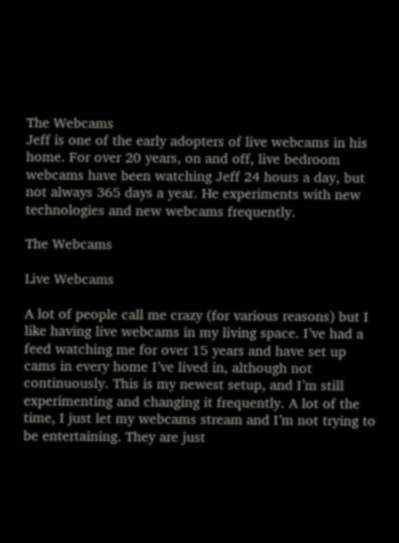The Webcams
Jeff is one of the early adopters of live webcams in his home. For over 20 years, on and off, live bedroom webcams have been watching Jeff 24 hours a day, but not always 365 days a year. He experiments with new technologies and new webcams frequently.

The Webcams

Live Webcams

A lot of people call me crazy (for various reasons) but I like having live webcams in my living space. I’ve had a feed watching me for over 15 years and have set up cams in every home I’ve lived in, although not continuously. This is my newest setup, and I’m still experimenting and changing it frequently. A lot of the time, I just let my webcams stream and I’m not trying to be entertaining. They are just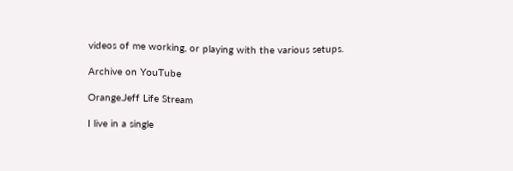videos of me working, or playing with the various setups.

Archive on YouTube

Orange.Jeff Life Stream

I live in a single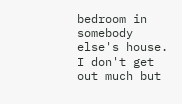bedroom in somebody else's house. I don't get out much but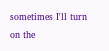sometimes I'll turn on the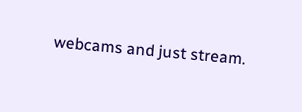webcams and just stream.